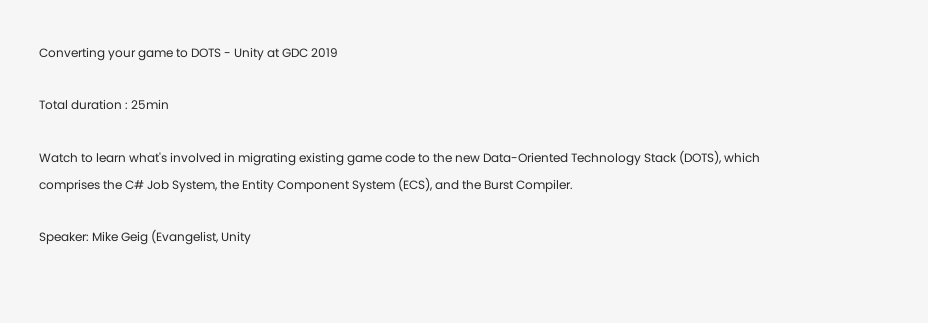Converting your game to DOTS - Unity at GDC 2019

Total duration : 25min

Watch to learn what's involved in migrating existing game code to the new Data-Oriented Technology Stack (DOTS), which comprises the C# Job System, the Entity Component System (ECS), and the Burst Compiler.

Speaker: Mike Geig (Evangelist, Unity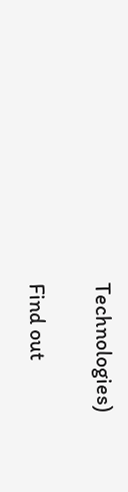Technologies)

Find out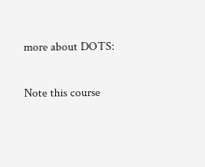more about DOTS:


Note this course